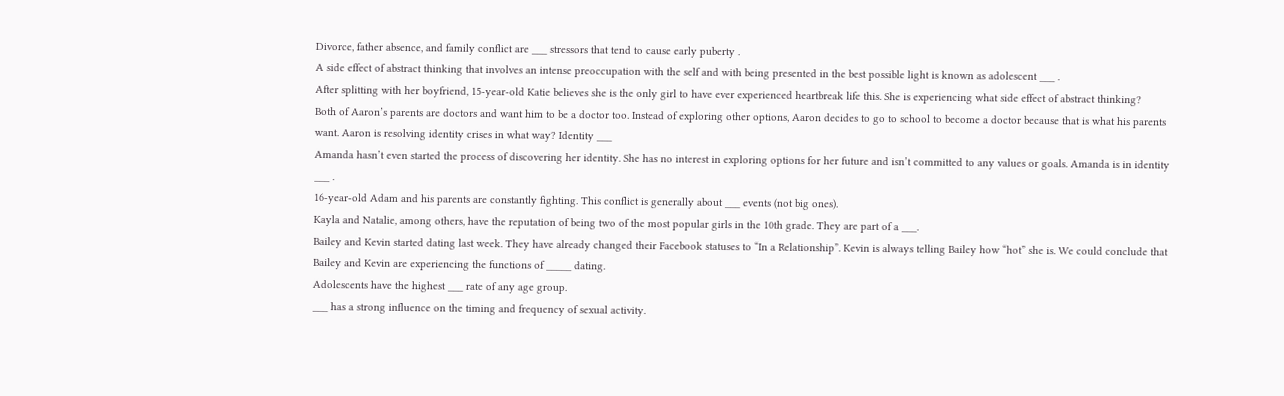Divorce, father absence, and family conflict are ___ stressors that tend to cause early puberty .
A side effect of abstract thinking that involves an intense preoccupation with the self and with being presented in the best possible light is known as adolescent ___ .
After splitting with her boyfriend, 15-year-old Katie believes she is the only girl to have ever experienced heartbreak life this. She is experiencing what side effect of abstract thinking?
Both of Aaron’s parents are doctors and want him to be a doctor too. Instead of exploring other options, Aaron decides to go to school to become a doctor because that is what his parents want. Aaron is resolving identity crises in what way? Identity ___
Amanda hasn’t even started the process of discovering her identity. She has no interest in exploring options for her future and isn’t committed to any values or goals. Amanda is in identity ___ .
16-year-old Adam and his parents are constantly fighting. This conflict is generally about ___ events (not big ones).
Kayla and Natalie, among others, have the reputation of being two of the most popular girls in the 10th grade. They are part of a ___.
Bailey and Kevin started dating last week. They have already changed their Facebook statuses to “In a Relationship”. Kevin is always telling Bailey how “hot” she is. We could conclude that Bailey and Kevin are experiencing the functions of _____ dating.
Adolescents have the highest ___ rate of any age group.
___ has a strong influence on the timing and frequency of sexual activity.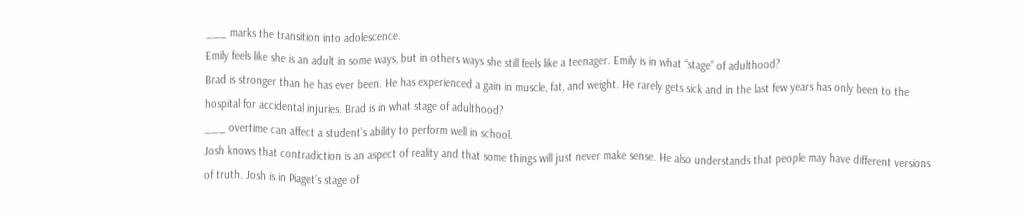___ marks the transition into adolescence.
Emily feels like she is an adult in some ways, but in others ways she still feels like a teenager. Emily is in what “stage” of adulthood?
Brad is stronger than he has ever been. He has experienced a gain in muscle, fat, and weight. He rarely gets sick and in the last few years has only been to the hospital for accidental injuries. Brad is in what stage of adulthood?
___ overtime can affect a student’s ability to perform well in school.
Josh knows that contradiction is an aspect of reality and that some things will just never make sense. He also understands that people may have different versions of truth. Josh is in Piaget’s stage of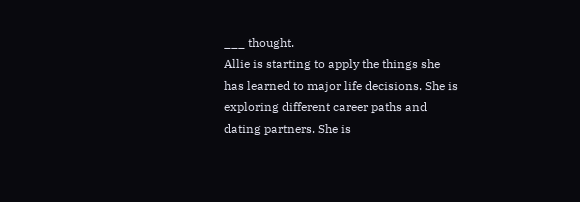___ thought.
Allie is starting to apply the things she has learned to major life decisions. She is exploring different career paths and dating partners. She is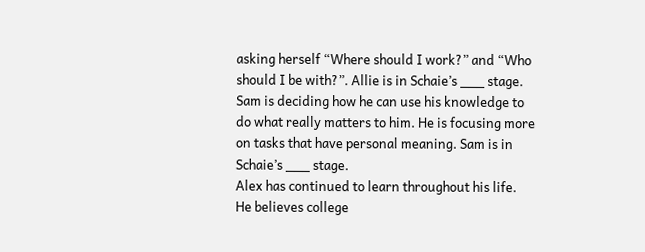asking herself “Where should I work?” and “Who should I be with?”. Allie is in Schaie’s ___ stage.
Sam is deciding how he can use his knowledge to do what really matters to him. He is focusing more on tasks that have personal meaning. Sam is in Schaie’s ___ stage.
Alex has continued to learn throughout his life. He believes college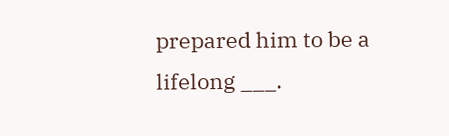prepared him to be a lifelong ___.